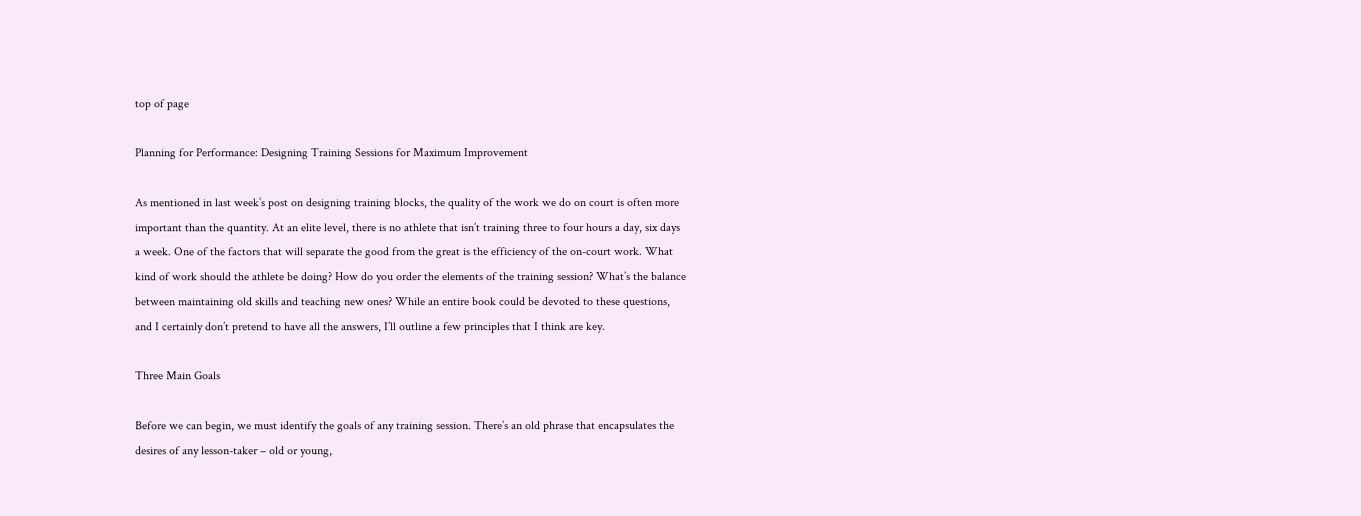top of page

Planning for Performance: Designing Training Sessions for Maximum Improvement

As mentioned in last week’s post on designing training blocks, the quality of the work we do on court is often more important than the quantity. At an elite level, there is no athlete that isn’t training three to four hours a day, six days a week. One of the factors that will separate the good from the great is the efficiency of the on-court work. What kind of work should the athlete be doing? How do you order the elements of the training session? What’s the balance between maintaining old skills and teaching new ones? While an entire book could be devoted to these questions, and I certainly don’t pretend to have all the answers, I’ll outline a few principles that I think are key.

Three Main Goals

Before we can begin, we must identify the goals of any training session. There’s an old phrase that encapsulates the desires of any lesson-taker – old or young,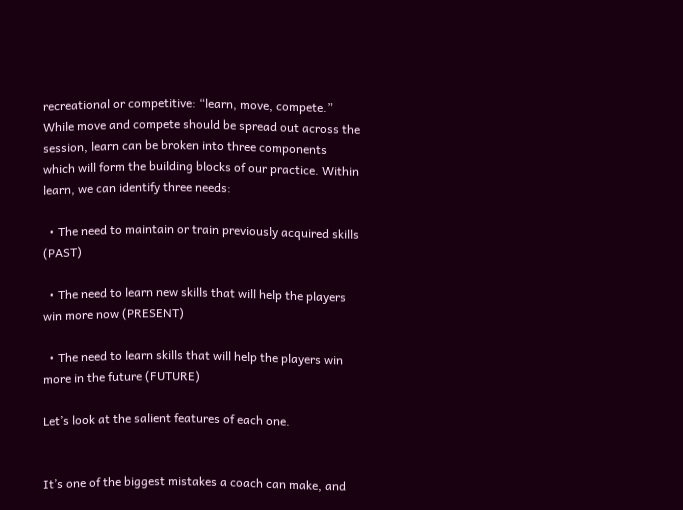recreational or competitive: “learn, move, compete.” While move and compete should be spread out across the session, learn can be broken into three components which will form the building blocks of our practice. Within learn, we can identify three needs:

  • The need to maintain or train previously acquired skills (PAST)

  • The need to learn new skills that will help the players win more now (PRESENT)

  • The need to learn skills that will help the players win more in the future (FUTURE)

Let’s look at the salient features of each one.


It’s one of the biggest mistakes a coach can make, and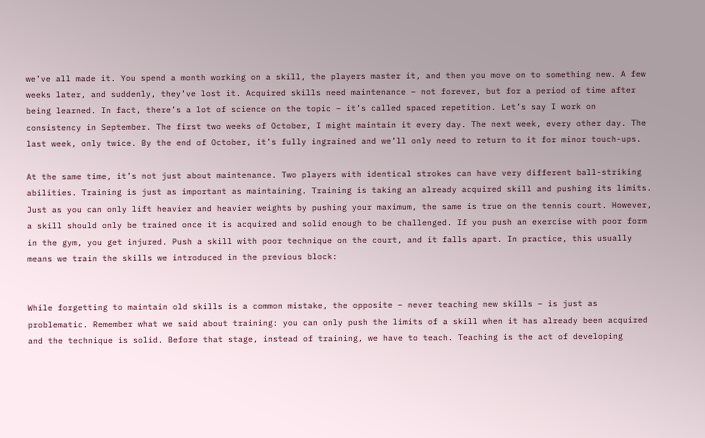we’ve all made it. You spend a month working on a skill, the players master it, and then you move on to something new. A few weeks later, and suddenly, they’ve lost it. Acquired skills need maintenance – not forever, but for a period of time after being learned. In fact, there’s a lot of science on the topic – it’s called spaced repetition. Let’s say I work on consistency in September. The first two weeks of October, I might maintain it every day. The next week, every other day. The last week, only twice. By the end of October, it’s fully ingrained and we’ll only need to return to it for minor touch-ups.

At the same time, it’s not just about maintenance. Two players with identical strokes can have very different ball-striking abilities. Training is just as important as maintaining. Training is taking an already acquired skill and pushing its limits. Just as you can only lift heavier and heavier weights by pushing your maximum, the same is true on the tennis court. However, a skill should only be trained once it is acquired and solid enough to be challenged. If you push an exercise with poor form in the gym, you get injured. Push a skill with poor technique on the court, and it falls apart. In practice, this usually means we train the skills we introduced in the previous block:


While forgetting to maintain old skills is a common mistake, the opposite – never teaching new skills – is just as problematic. Remember what we said about training: you can only push the limits of a skill when it has already been acquired and the technique is solid. Before that stage, instead of training, we have to teach. Teaching is the act of developing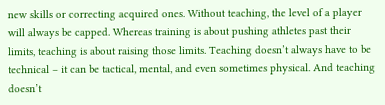new skills or correcting acquired ones. Without teaching, the level of a player will always be capped. Whereas training is about pushing athletes past their limits, teaching is about raising those limits. Teaching doesn’t always have to be technical – it can be tactical, mental, and even sometimes physical. And teaching doesn’t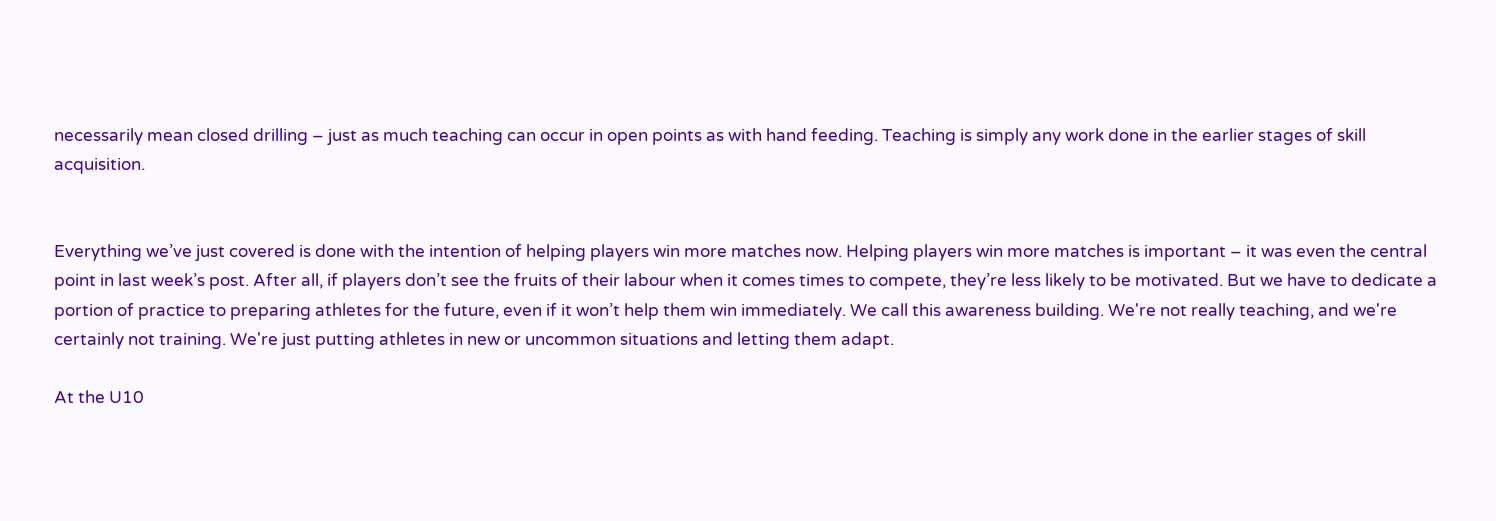necessarily mean closed drilling – just as much teaching can occur in open points as with hand feeding. Teaching is simply any work done in the earlier stages of skill acquisition.


Everything we’ve just covered is done with the intention of helping players win more matches now. Helping players win more matches is important – it was even the central point in last week’s post. After all, if players don’t see the fruits of their labour when it comes times to compete, they’re less likely to be motivated. But we have to dedicate a portion of practice to preparing athletes for the future, even if it won’t help them win immediately. We call this awareness building. We're not really teaching, and we're certainly not training. We're just putting athletes in new or uncommon situations and letting them adapt.

At the U10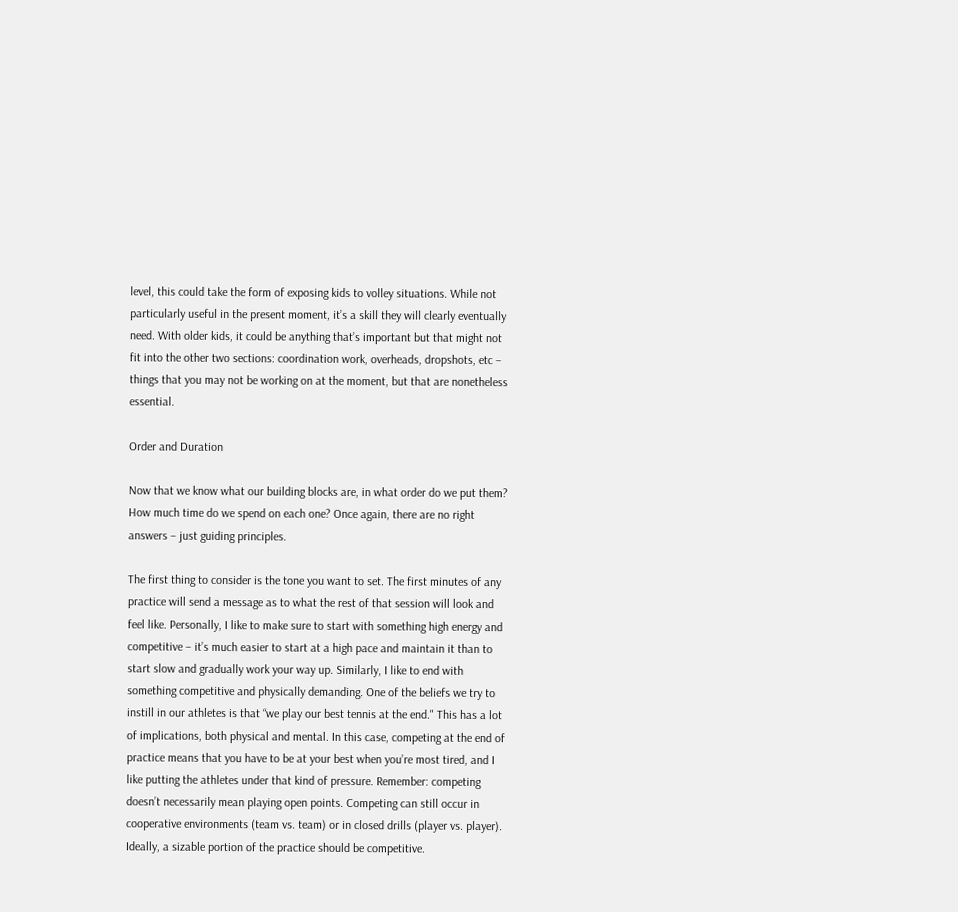level, this could take the form of exposing kids to volley situations. While not particularly useful in the present moment, it’s a skill they will clearly eventually need. With older kids, it could be anything that’s important but that might not fit into the other two sections: coordination work, overheads, dropshots, etc – things that you may not be working on at the moment, but that are nonetheless essential.

Order and Duration

Now that we know what our building blocks are, in what order do we put them? How much time do we spend on each one? Once again, there are no right answers – just guiding principles.

The first thing to consider is the tone you want to set. The first minutes of any practice will send a message as to what the rest of that session will look and feel like. Personally, I like to make sure to start with something high energy and competitive – it’s much easier to start at a high pace and maintain it than to start slow and gradually work your way up. Similarly, I like to end with something competitive and physically demanding. One of the beliefs we try to instill in our athletes is that “we play our best tennis at the end." This has a lot of implications, both physical and mental. In this case, competing at the end of practice means that you have to be at your best when you’re most tired, and I like putting the athletes under that kind of pressure. Remember: competing doesn’t necessarily mean playing open points. Competing can still occur in cooperative environments (team vs. team) or in closed drills (player vs. player). Ideally, a sizable portion of the practice should be competitive.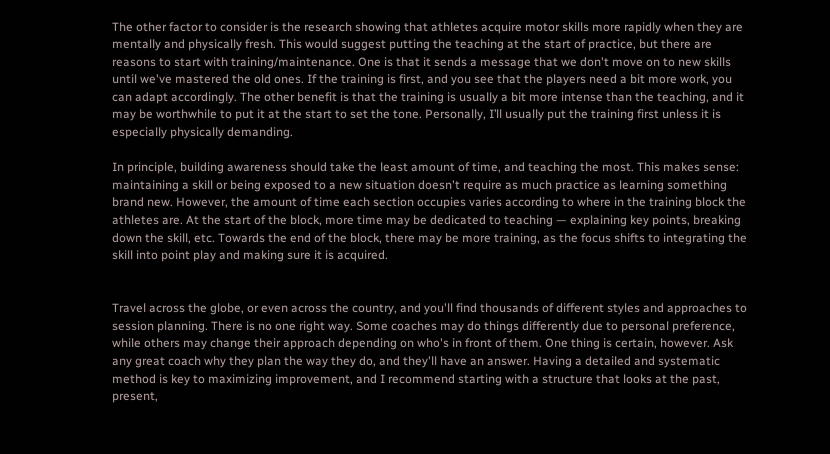The other factor to consider is the research showing that athletes acquire motor skills more rapidly when they are mentally and physically fresh. This would suggest putting the teaching at the start of practice, but there are reasons to start with training/maintenance. One is that it sends a message that we don't move on to new skills until we've mastered the old ones. If the training is first, and you see that the players need a bit more work, you can adapt accordingly. The other benefit is that the training is usually a bit more intense than the teaching, and it may be worthwhile to put it at the start to set the tone. Personally, I’ll usually put the training first unless it is especially physically demanding.

In principle, building awareness should take the least amount of time, and teaching the most. This makes sense: maintaining a skill or being exposed to a new situation doesn't require as much practice as learning something brand new. However, the amount of time each section occupies varies according to where in the training block the athletes are. At the start of the block, more time may be dedicated to teaching — explaining key points, breaking down the skill, etc. Towards the end of the block, there may be more training, as the focus shifts to integrating the skill into point play and making sure it is acquired.


Travel across the globe, or even across the country, and you'll find thousands of different styles and approaches to session planning. There is no one right way. Some coaches may do things differently due to personal preference, while others may change their approach depending on who's in front of them. One thing is certain, however. Ask any great coach why they plan the way they do, and they'll have an answer. Having a detailed and systematic method is key to maximizing improvement, and I recommend starting with a structure that looks at the past, present,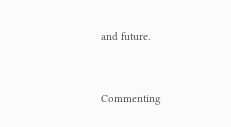and future.


Commenting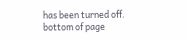has been turned off.
bottom of page